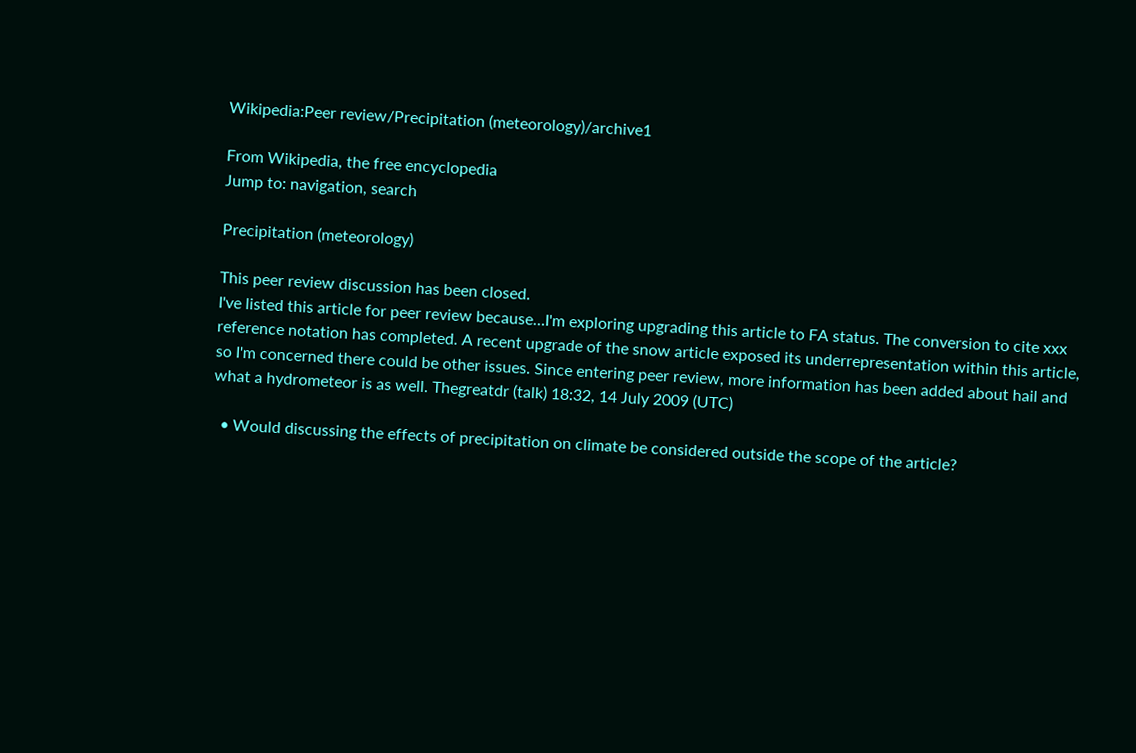Wikipedia:Peer review/Precipitation (meteorology)/archive1

From Wikipedia, the free encyclopedia
Jump to: navigation, search

Precipitation (meteorology)

This peer review discussion has been closed.
I've listed this article for peer review because…I'm exploring upgrading this article to FA status. The conversion to cite xxx reference notation has completed. A recent upgrade of the snow article exposed its underrepresentation within this article, so I'm concerned there could be other issues. Since entering peer review, more information has been added about hail and what a hydrometeor is as well. Thegreatdr (talk) 18:32, 14 July 2009 (UTC)

  • Would discussing the effects of precipitation on climate be considered outside the scope of the article?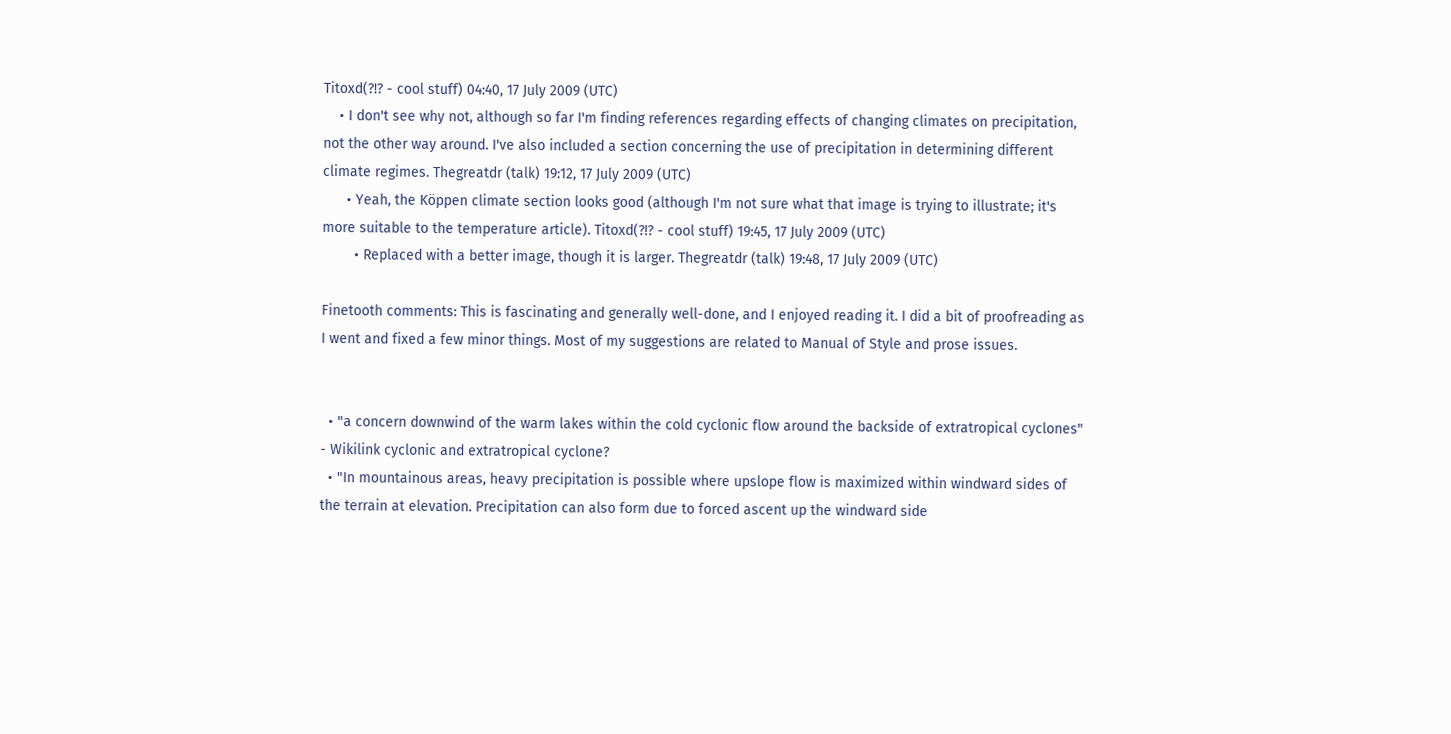Titoxd(?!? - cool stuff) 04:40, 17 July 2009 (UTC)
    • I don't see why not, although so far I'm finding references regarding effects of changing climates on precipitation, not the other way around. I've also included a section concerning the use of precipitation in determining different climate regimes. Thegreatdr (talk) 19:12, 17 July 2009 (UTC)
      • Yeah, the Köppen climate section looks good (although I'm not sure what that image is trying to illustrate; it's more suitable to the temperature article). Titoxd(?!? - cool stuff) 19:45, 17 July 2009 (UTC)
        • Replaced with a better image, though it is larger. Thegreatdr (talk) 19:48, 17 July 2009 (UTC)

Finetooth comments: This is fascinating and generally well-done, and I enjoyed reading it. I did a bit of proofreading as I went and fixed a few minor things. Most of my suggestions are related to Manual of Style and prose issues.


  • "a concern downwind of the warm lakes within the cold cyclonic flow around the backside of extratropical cyclones" - Wikilink cyclonic and extratropical cyclone?
  • "In mountainous areas, heavy precipitation is possible where upslope flow is maximized within windward sides of the terrain at elevation. Precipitation can also form due to forced ascent up the windward side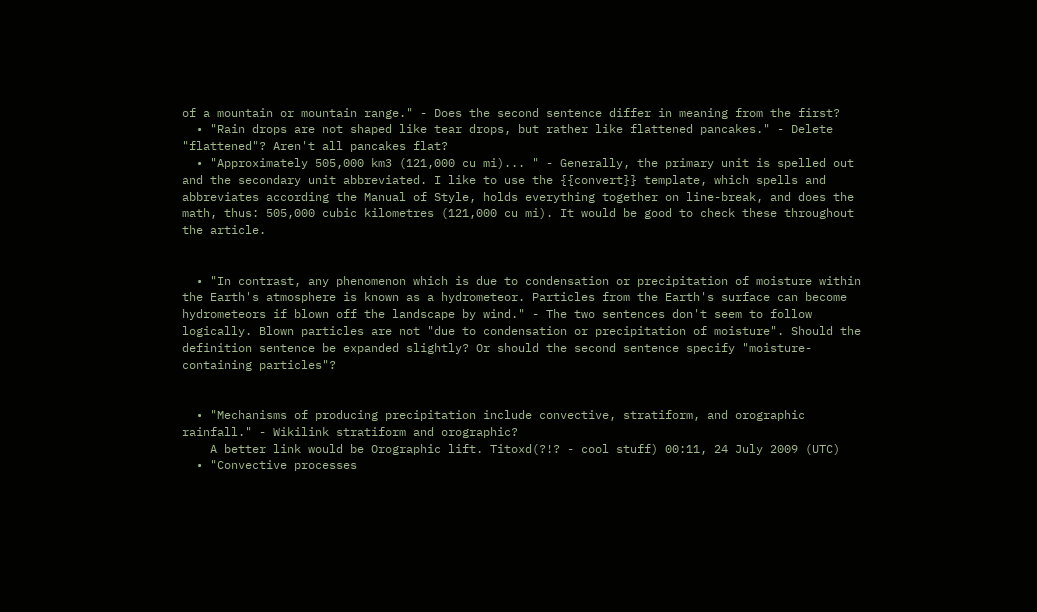of a mountain or mountain range." - Does the second sentence differ in meaning from the first?
  • "Rain drops are not shaped like tear drops, but rather like flattened pancakes." - Delete "flattened"? Aren't all pancakes flat?
  • "Approximately 505,000 km3 (121,000 cu mi)... " - Generally, the primary unit is spelled out and the secondary unit abbreviated. I like to use the {{convert}} template, which spells and abbreviates according the Manual of Style, holds everything together on line-break, and does the math, thus: 505,000 cubic kilometres (121,000 cu mi). It would be good to check these throughout the article.


  • "In contrast, any phenomenon which is due to condensation or precipitation of moisture within the Earth's atmosphere is known as a hydrometeor. Particles from the Earth's surface can become hydrometeors if blown off the landscape by wind." - The two sentences don't seem to follow logically. Blown particles are not "due to condensation or precipitation of moisture". Should the definition sentence be expanded slightly? Or should the second sentence specify "moisture-containing particles"?


  • "Mechanisms of producing precipitation include convective, stratiform, and orographic rainfall." - Wikilink stratiform and orographic?
    A better link would be Orographic lift. Titoxd(?!? - cool stuff) 00:11, 24 July 2009 (UTC)
  • "Convective processes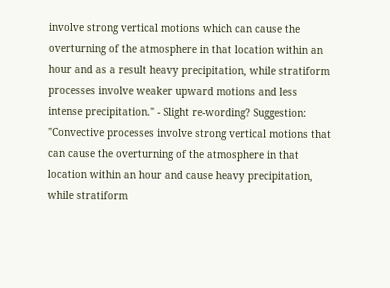involve strong vertical motions which can cause the overturning of the atmosphere in that location within an hour and as a result heavy precipitation, while stratiform processes involve weaker upward motions and less intense precipitation." - Slight re-wording? Suggestion: "Convective processes involve strong vertical motions that can cause the overturning of the atmosphere in that location within an hour and cause heavy precipitation, while stratiform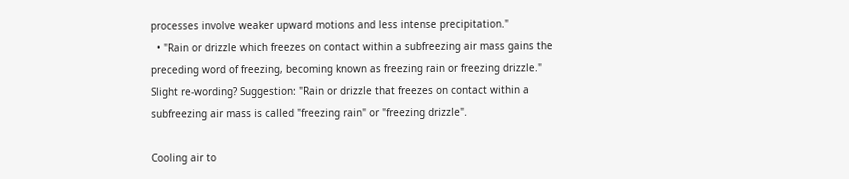processes involve weaker upward motions and less intense precipitation."
  • "Rain or drizzle which freezes on contact within a subfreezing air mass gains the preceding word of freezing, becoming known as freezing rain or freezing drizzle." Slight re-wording? Suggestion: "Rain or drizzle that freezes on contact within a subfreezing air mass is called "freezing rain" or "freezing drizzle".

Cooling air to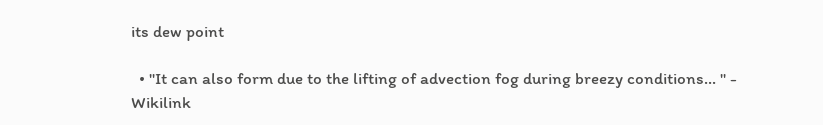its dew point

  • "It can also form due to the lifting of advection fog during breezy conditions... " - Wikilink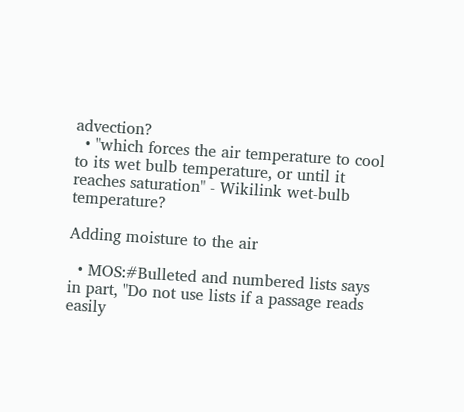advection?
  • "which forces the air temperature to cool to its wet bulb temperature, or until it reaches saturation" - Wikilink wet-bulb temperature?

Adding moisture to the air

  • MOS:#Bulleted and numbered lists says in part, "Do not use lists if a passage reads easily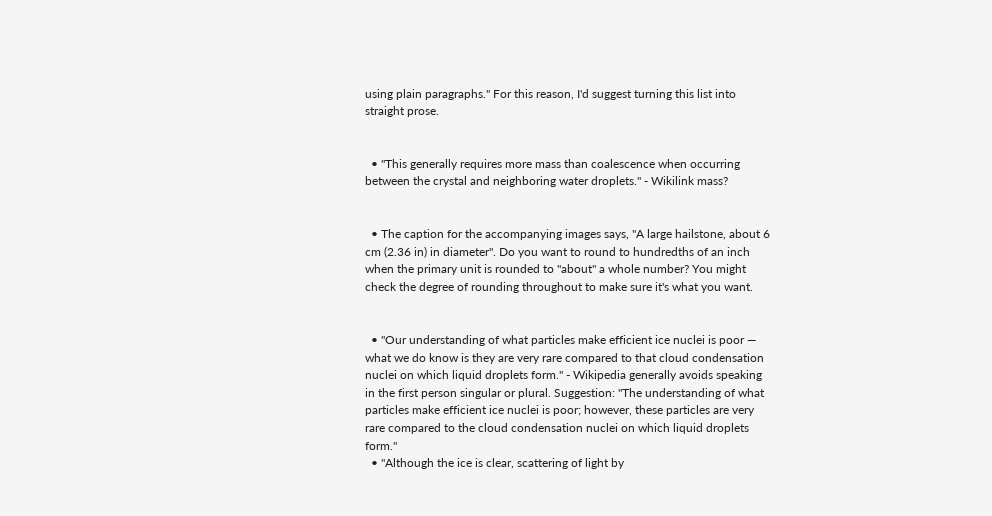using plain paragraphs." For this reason, I'd suggest turning this list into straight prose.


  • "This generally requires more mass than coalescence when occurring between the crystal and neighboring water droplets." - Wikilink mass?


  • The caption for the accompanying images says, "A large hailstone, about 6 cm (2.36 in) in diameter". Do you want to round to hundredths of an inch when the primary unit is rounded to "about" a whole number? You might check the degree of rounding throughout to make sure it's what you want.


  • "Our understanding of what particles make efficient ice nuclei is poor — what we do know is they are very rare compared to that cloud condensation nuclei on which liquid droplets form." - Wikipedia generally avoids speaking in the first person singular or plural. Suggestion: "The understanding of what particles make efficient ice nuclei is poor; however, these particles are very rare compared to the cloud condensation nuclei on which liquid droplets form."
  • "Although the ice is clear, scattering of light by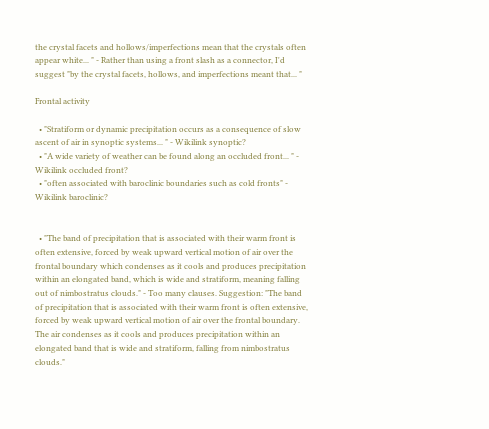the crystal facets and hollows/imperfections mean that the crystals often appear white... " - Rather than using a front slash as a connector, I'd suggest "by the crystal facets, hollows, and imperfections meant that... "

Frontal activity

  • "Stratiform or dynamic precipitation occurs as a consequence of slow ascent of air in synoptic systems... " - Wikilink synoptic?
  • "A wide variety of weather can be found along an occluded front... " - Wikilink occluded front?
  • "often associated with baroclinic boundaries such as cold fronts" - Wikilink baroclinic?


  • "The band of precipitation that is associated with their warm front is often extensive, forced by weak upward vertical motion of air over the frontal boundary which condenses as it cools and produces precipitation within an elongated band, which is wide and stratiform, meaning falling out of nimbostratus clouds." - Too many clauses. Suggestion: "The band of precipitation that is associated with their warm front is often extensive, forced by weak upward vertical motion of air over the frontal boundary. The air condenses as it cools and produces precipitation within an elongated band that is wide and stratiform, falling from nimbostratus clouds."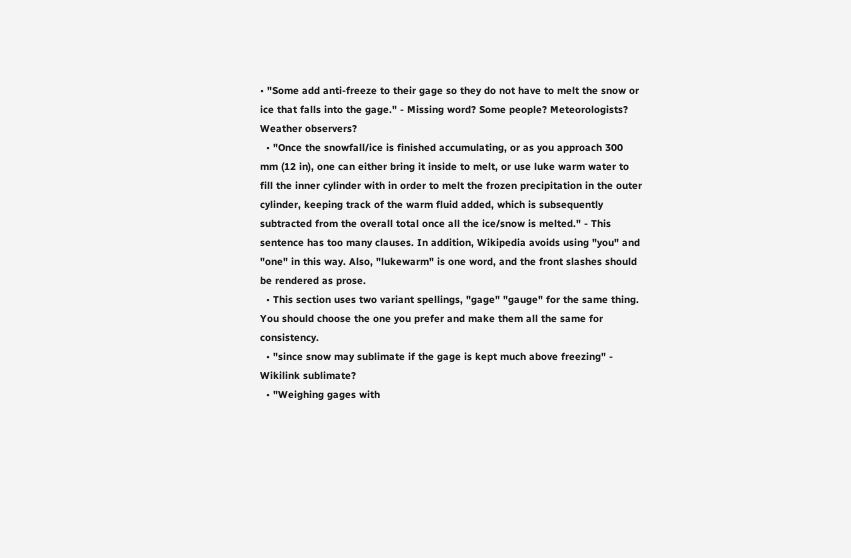• "Some add anti-freeze to their gage so they do not have to melt the snow or ice that falls into the gage." - Missing word? Some people? Meteorologists? Weather observers?
  • "Once the snowfall/ice is finished accumulating, or as you approach 300 mm (12 in), one can either bring it inside to melt, or use luke warm water to fill the inner cylinder with in order to melt the frozen precipitation in the outer cylinder, keeping track of the warm fluid added, which is subsequently subtracted from the overall total once all the ice/snow is melted." - This sentence has too many clauses. In addition, Wikipedia avoids using "you" and "one" in this way. Also, "lukewarm" is one word, and the front slashes should be rendered as prose.
  • This section uses two variant spellings, "gage" "gauge" for the same thing. You should choose the one you prefer and make them all the same for consistency.
  • "since snow may sublimate if the gage is kept much above freezing" - Wikilink sublimate?
  • "Weighing gages with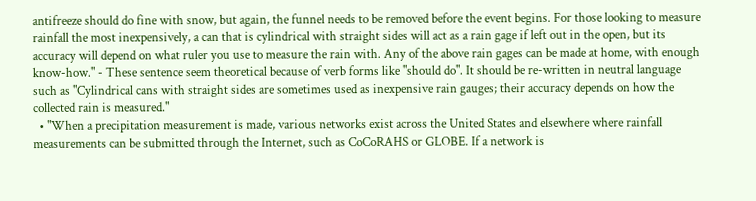antifreeze should do fine with snow, but again, the funnel needs to be removed before the event begins. For those looking to measure rainfall the most inexpensively, a can that is cylindrical with straight sides will act as a rain gage if left out in the open, but its accuracy will depend on what ruler you use to measure the rain with. Any of the above rain gages can be made at home, with enough know-how." - These sentence seem theoretical because of verb forms like "should do". It should be re-written in neutral language such as "Cylindrical cans with straight sides are sometimes used as inexpensive rain gauges; their accuracy depends on how the collected rain is measured."
  • "When a precipitation measurement is made, various networks exist across the United States and elsewhere where rainfall measurements can be submitted through the Internet, such as CoCoRAHS or GLOBE. If a network is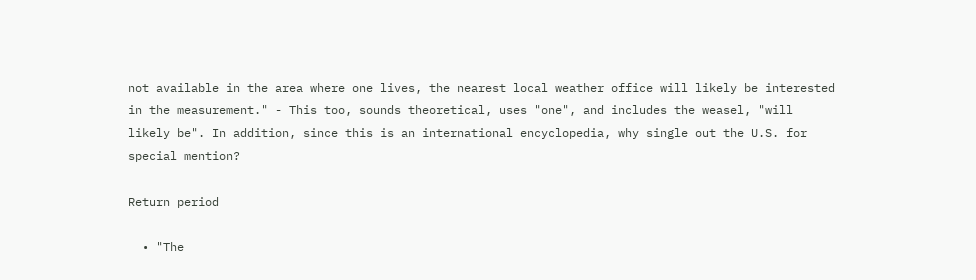not available in the area where one lives, the nearest local weather office will likely be interested in the measurement." - This too, sounds theoretical, uses "one", and includes the weasel, "will likely be". In addition, since this is an international encyclopedia, why single out the U.S. for special mention?

Return period

  • "The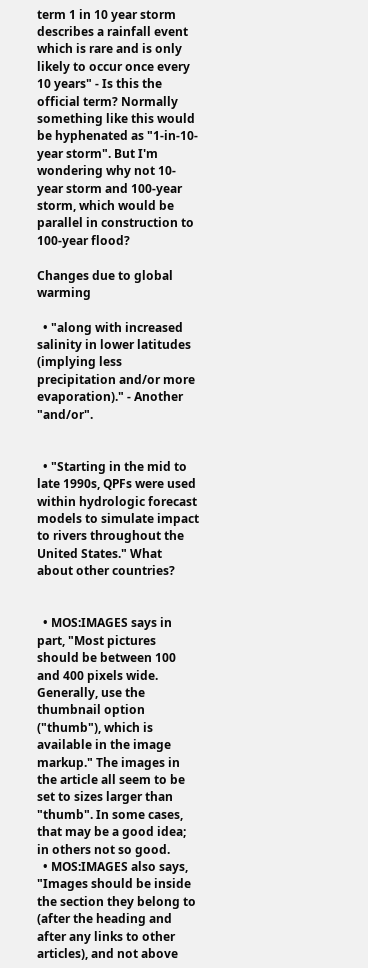term 1 in 10 year storm describes a rainfall event which is rare and is only likely to occur once every 10 years" - Is this the official term? Normally something like this would be hyphenated as "1-in-10-year storm". But I'm wondering why not 10-year storm and 100-year storm, which would be parallel in construction to 100-year flood?

Changes due to global warming

  • "along with increased salinity in lower latitudes (implying less precipitation and/or more evaporation)." - Another "and/or".


  • "Starting in the mid to late 1990s, QPFs were used within hydrologic forecast models to simulate impact to rivers throughout the United States." What about other countries?


  • MOS:IMAGES says in part, "Most pictures should be between 100 and 400 pixels wide. Generally, use the thumbnail option ("thumb"), which is available in the image markup." The images in the article all seem to be set to sizes larger than "thumb". In some cases, that may be a good idea; in others not so good.
  • MOS:IMAGES also says, "Images should be inside the section they belong to (after the heading and after any links to other articles), and not above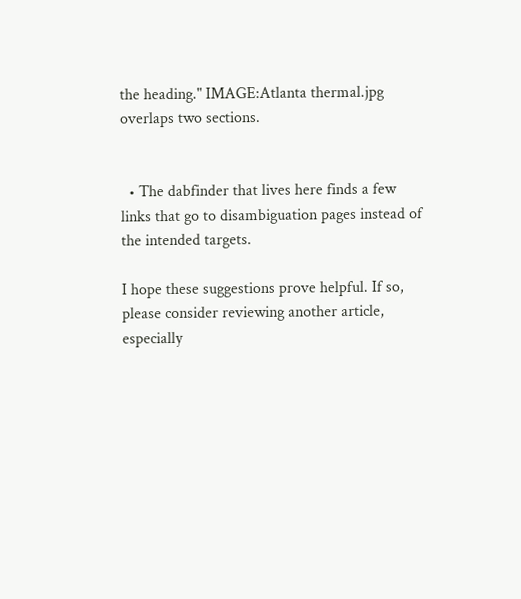the heading." IMAGE:Atlanta thermal.jpg overlaps two sections.


  • The dabfinder that lives here finds a few links that go to disambiguation pages instead of the intended targets.

I hope these suggestions prove helpful. If so, please consider reviewing another article, especially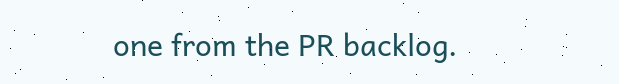one from the PR backlog.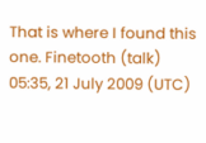That is where I found this one. Finetooth (talk) 05:35, 21 July 2009 (UTC)